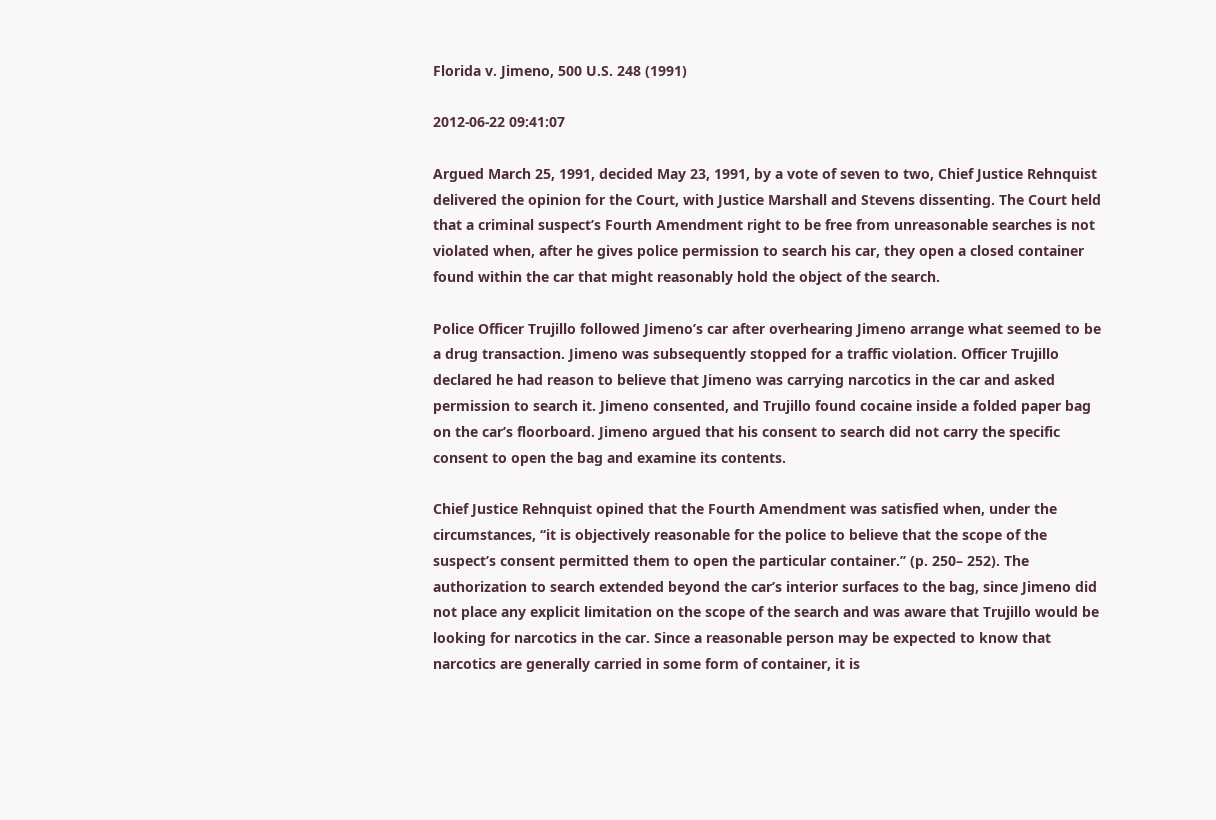Florida v. Jimeno, 500 U.S. 248 (1991)

2012-06-22 09:41:07

Argued March 25, 1991, decided May 23, 1991, by a vote of seven to two, Chief Justice Rehnquist delivered the opinion for the Court, with Justice Marshall and Stevens dissenting. The Court held that a criminal suspect’s Fourth Amendment right to be free from unreasonable searches is not violated when, after he gives police permission to search his car, they open a closed container found within the car that might reasonably hold the object of the search.

Police Officer Trujillo followed Jimeno’s car after overhearing Jimeno arrange what seemed to be a drug transaction. Jimeno was subsequently stopped for a traffic violation. Officer Trujillo declared he had reason to believe that Jimeno was carrying narcotics in the car and asked permission to search it. Jimeno consented, and Trujillo found cocaine inside a folded paper bag on the car’s floorboard. Jimeno argued that his consent to search did not carry the specific consent to open the bag and examine its contents.

Chief Justice Rehnquist opined that the Fourth Amendment was satisfied when, under the circumstances, ‘‘it is objectively reasonable for the police to believe that the scope of the suspect’s consent permitted them to open the particular container.’’ (p. 250– 252). The authorization to search extended beyond the car’s interior surfaces to the bag, since Jimeno did not place any explicit limitation on the scope of the search and was aware that Trujillo would be looking for narcotics in the car. Since a reasonable person may be expected to know that narcotics are generally carried in some form of container, it is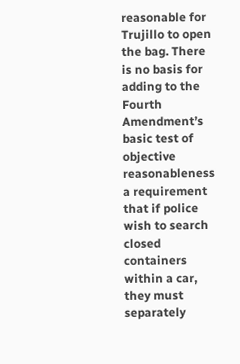reasonable for Trujillo to open the bag. There is no basis for adding to the Fourth Amendment’s basic test of objective reasonableness a requirement that if police wish to search closed containers within a car, they must separately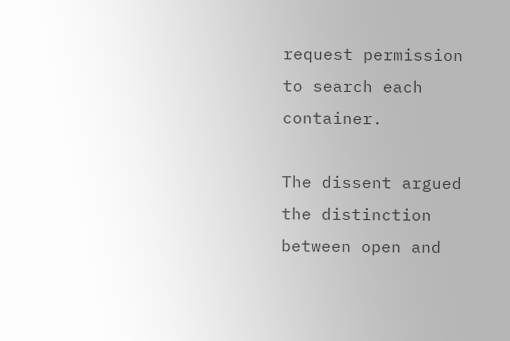request permission to search each container.

The dissent argued the distinction between open and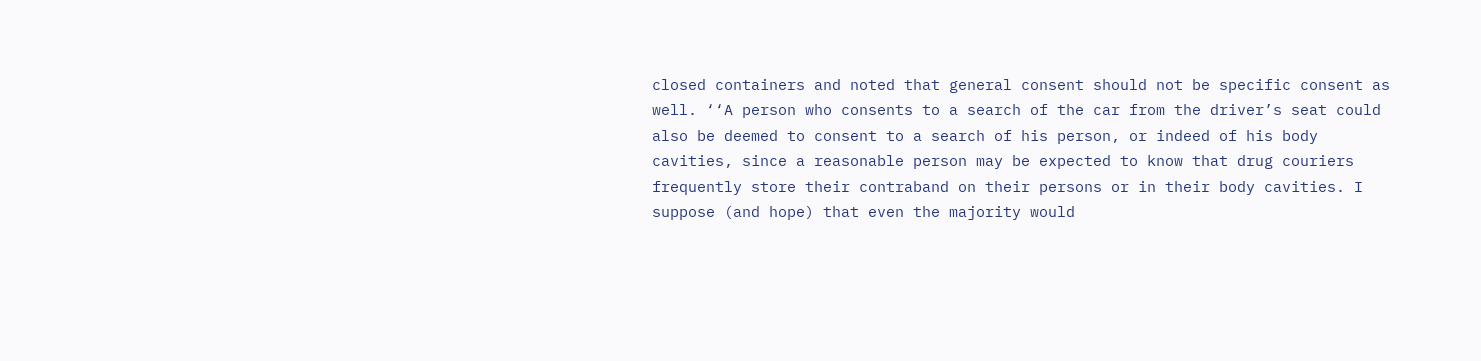closed containers and noted that general consent should not be specific consent as well. ‘‘A person who consents to a search of the car from the driver’s seat could also be deemed to consent to a search of his person, or indeed of his body cavities, since a reasonable person may be expected to know that drug couriers frequently store their contraband on their persons or in their body cavities. I suppose (and hope) that even the majority would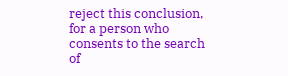reject this conclusion, for a person who consents to the search of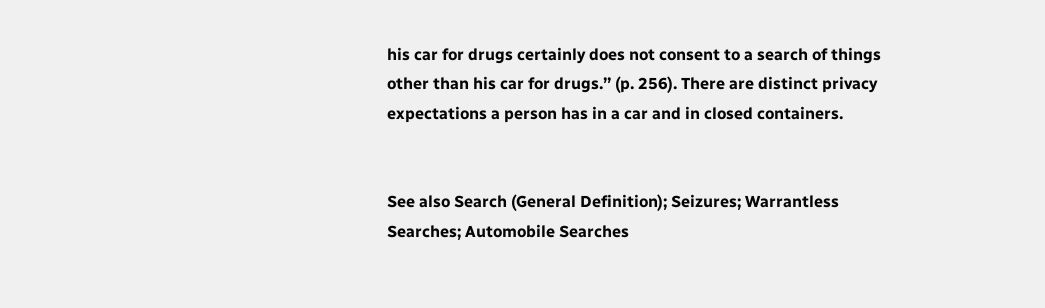his car for drugs certainly does not consent to a search of things other than his car for drugs.’’ (p. 256). There are distinct privacy expectations a person has in a car and in closed containers.


See also Search (General Definition); Seizures; Warrantless Searches; Automobile Searches